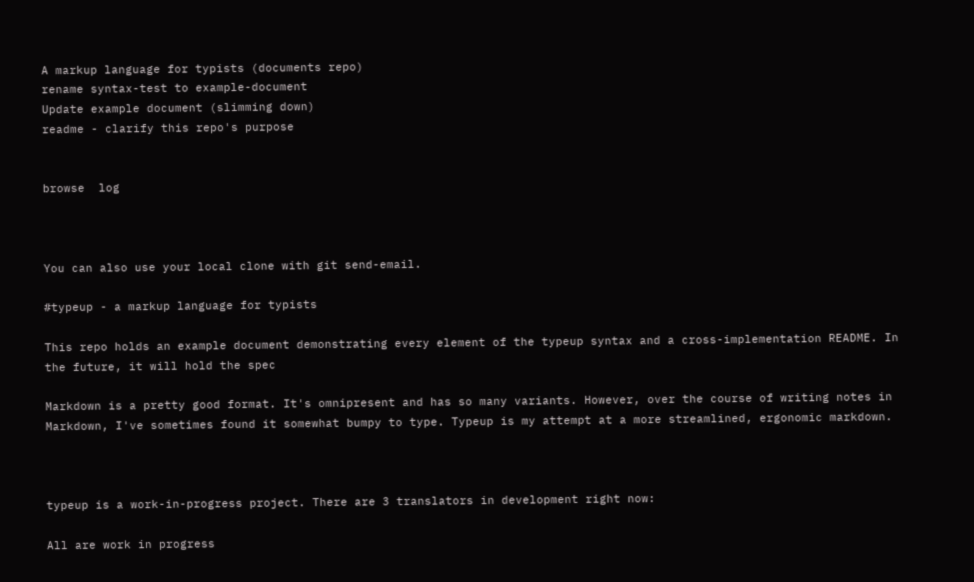A markup language for typists (documents repo)
rename syntax-test to example-document
Update example document (slimming down)
readme - clarify this repo's purpose


browse  log



You can also use your local clone with git send-email.

#typeup - a markup language for typists

This repo holds an example document demonstrating every element of the typeup syntax and a cross-implementation README. In the future, it will hold the spec

Markdown is a pretty good format. It's omnipresent and has so many variants. However, over the course of writing notes in Markdown, I've sometimes found it somewhat bumpy to type. Typeup is my attempt at a more streamlined, ergonomic markdown.



typeup is a work-in-progress project. There are 3 translators in development right now:

All are work in progress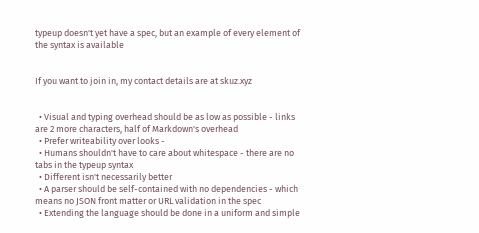typeup doesn't yet have a spec, but an example of every element of the syntax is available


If you want to join in, my contact details are at skuz.xyz


  • Visual and typing overhead should be as low as possible - links are 2 more characters, half of Markdown's overhead
  • Prefer writeability over looks -
  • Humans shouldn't have to care about whitespace - there are no tabs in the typeup syntax
  • Different isn't necessarily better
  • A parser should be self-contained with no dependencies - which means no JSON front matter or URL validation in the spec
  • Extending the language should be done in a uniform and simple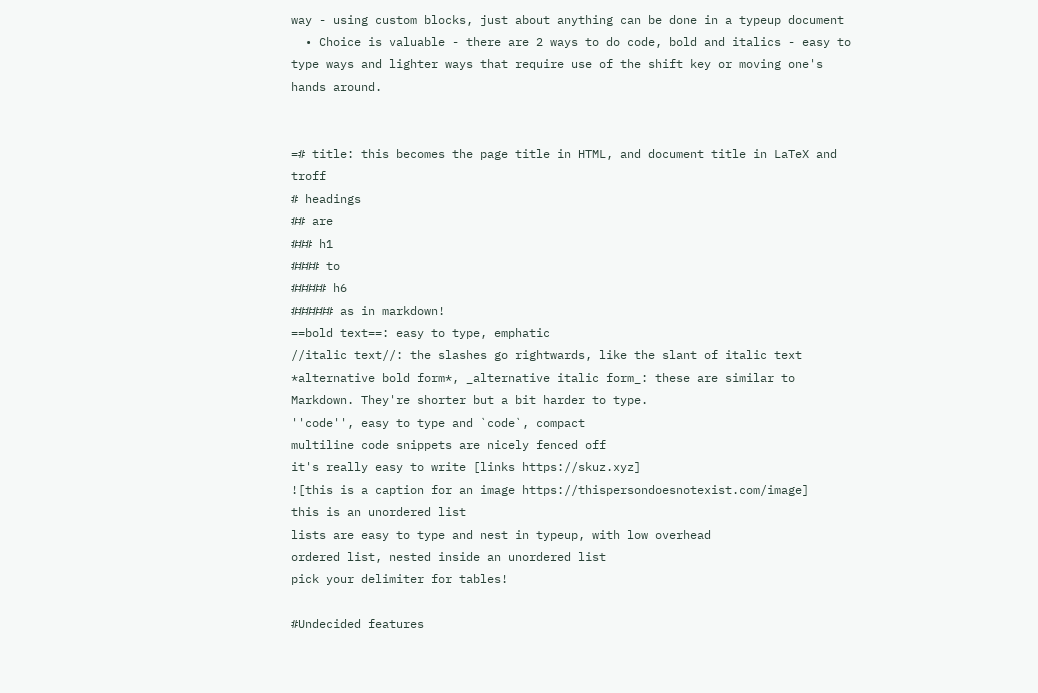way - using custom blocks, just about anything can be done in a typeup document
  • Choice is valuable - there are 2 ways to do code, bold and italics - easy to type ways and lighter ways that require use of the shift key or moving one's hands around.


=# title: this becomes the page title in HTML, and document title in LaTeX and troff
# headings
## are
### h1
#### to
##### h6
###### as in markdown!
==bold text==: easy to type, emphatic
//italic text//: the slashes go rightwards, like the slant of italic text
*alternative bold form*, _alternative italic form_: these are similar to Markdown. They're shorter but a bit harder to type.
''code'', easy to type and `code`, compact
multiline code snippets are nicely fenced off
it's really easy to write [links https://skuz.xyz]
![this is a caption for an image https://thispersondoesnotexist.com/image]
this is an unordered list
lists are easy to type and nest in typeup, with low overhead
ordered list, nested inside an unordered list
pick your delimiter for tables!

#Undecided features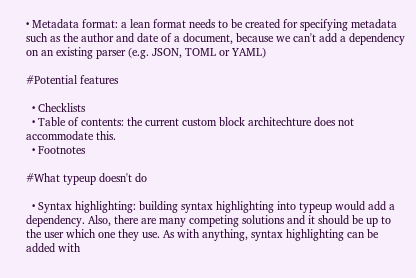• Metadata format: a lean format needs to be created for specifying metadata such as the author and date of a document, because we can't add a dependency on an existing parser (e.g. JSON, TOML or YAML)

#Potential features

  • Checklists
  • Table of contents: the current custom block architechture does not accommodate this.
  • Footnotes

#What typeup doesn't do

  • Syntax highlighting: building syntax highlighting into typeup would add a dependency. Also, there are many competing solutions and it should be up to the user which one they use. As with anything, syntax highlighting can be added with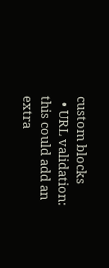custom blocks
  • URL validation: this could add an extra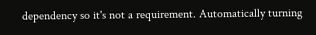dependency so it's not a requirement. Automatically turning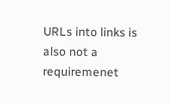URLs into links is also not a requiremenet